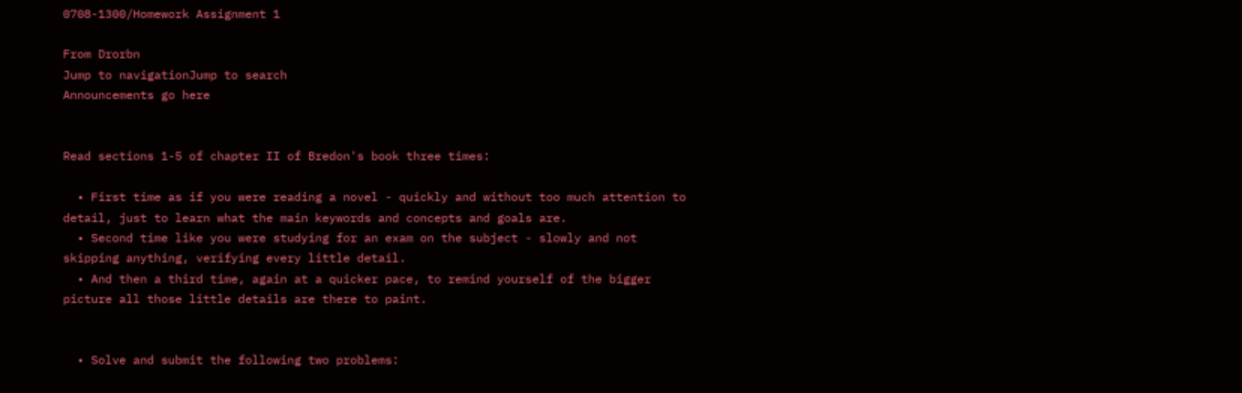0708-1300/Homework Assignment 1

From Drorbn
Jump to navigationJump to search
Announcements go here


Read sections 1-5 of chapter II of Bredon's book three times:

  • First time as if you were reading a novel - quickly and without too much attention to detail, just to learn what the main keywords and concepts and goals are.
  • Second time like you were studying for an exam on the subject - slowly and not skipping anything, verifying every little detail.
  • And then a third time, again at a quicker pace, to remind yourself of the bigger picture all those little details are there to paint.


  • Solve and submit the following two problems: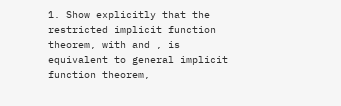1. Show explicitly that the restricted implicit function theorem, with and , is equivalent to general implicit function theorem,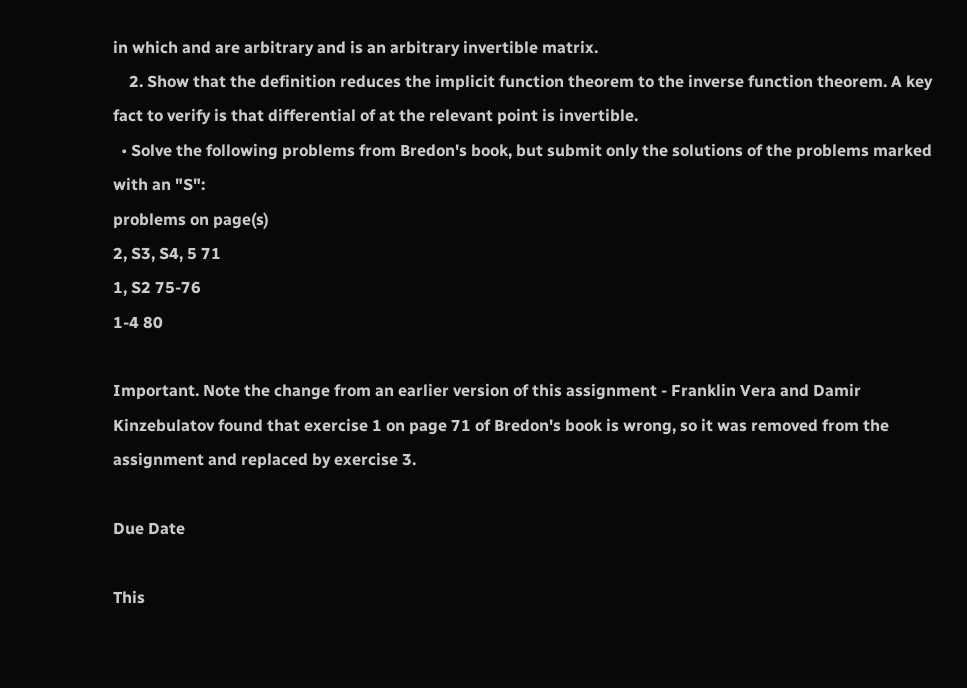in which and are arbitrary and is an arbitrary invertible matrix.
    2. Show that the definition reduces the implicit function theorem to the inverse function theorem. A key fact to verify is that differential of at the relevant point is invertible.
  • Solve the following problems from Bredon's book, but submit only the solutions of the problems marked with an "S":
problems on page(s)
2, S3, S4, 5 71
1, S2 75-76
1-4 80

Important. Note the change from an earlier version of this assignment - Franklin Vera and Damir Kinzebulatov found that exercise 1 on page 71 of Bredon's book is wrong, so it was removed from the assignment and replaced by exercise 3.

Due Date

This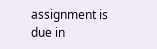assignment is due in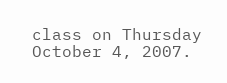class on Thursday October 4, 2007.